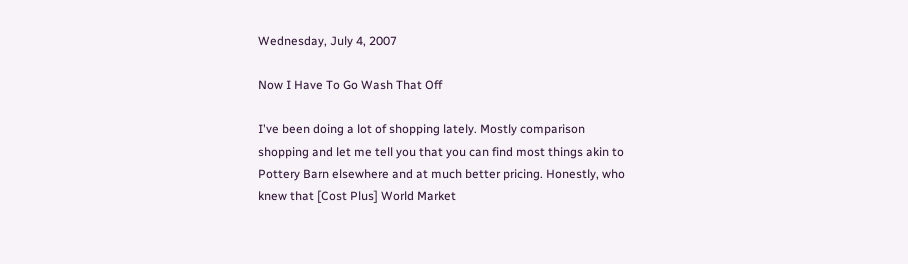Wednesday, July 4, 2007

Now I Have To Go Wash That Off

I've been doing a lot of shopping lately. Mostly comparison shopping and let me tell you that you can find most things akin to Pottery Barn elsewhere and at much better pricing. Honestly, who knew that [Cost Plus] World Market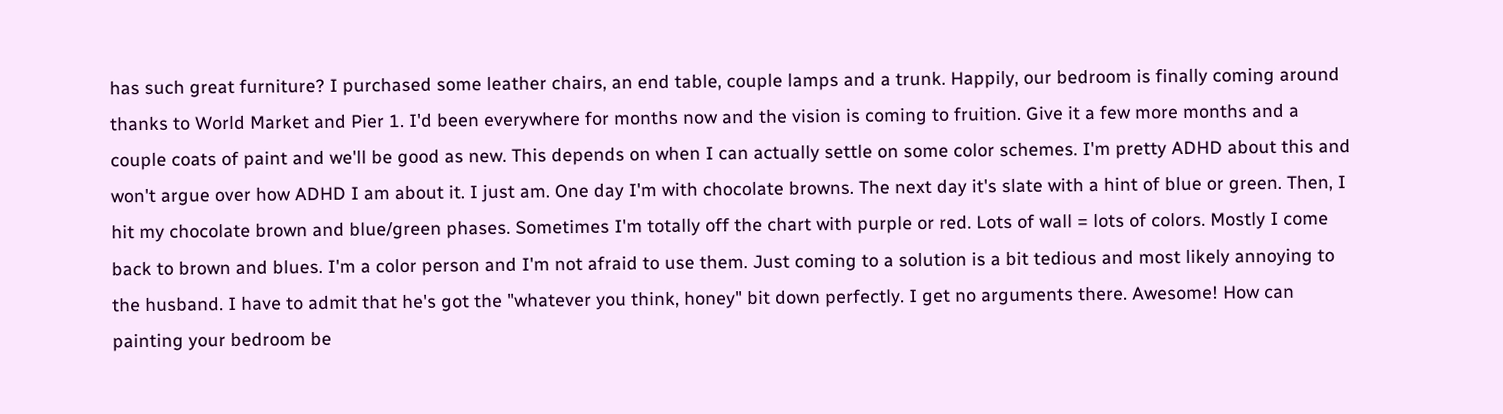has such great furniture? I purchased some leather chairs, an end table, couple lamps and a trunk. Happily, our bedroom is finally coming around thanks to World Market and Pier 1. I'd been everywhere for months now and the vision is coming to fruition. Give it a few more months and a couple coats of paint and we'll be good as new. This depends on when I can actually settle on some color schemes. I'm pretty ADHD about this and won't argue over how ADHD I am about it. I just am. One day I'm with chocolate browns. The next day it's slate with a hint of blue or green. Then, I hit my chocolate brown and blue/green phases. Sometimes I'm totally off the chart with purple or red. Lots of wall = lots of colors. Mostly I come back to brown and blues. I'm a color person and I'm not afraid to use them. Just coming to a solution is a bit tedious and most likely annoying to the husband. I have to admit that he's got the "whatever you think, honey" bit down perfectly. I get no arguments there. Awesome! How can painting your bedroom be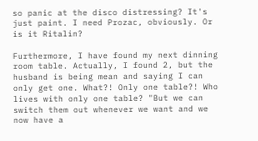so panic at the disco distressing? It's just paint. I need Prozac, obviously. Or is it Ritalin?

Furthermore, I have found my next dinning room table. Actually, I found 2, but the husband is being mean and saying I can only get one. What?! Only one table?! Who lives with only one table? "But we can switch them out whenever we want and we now have a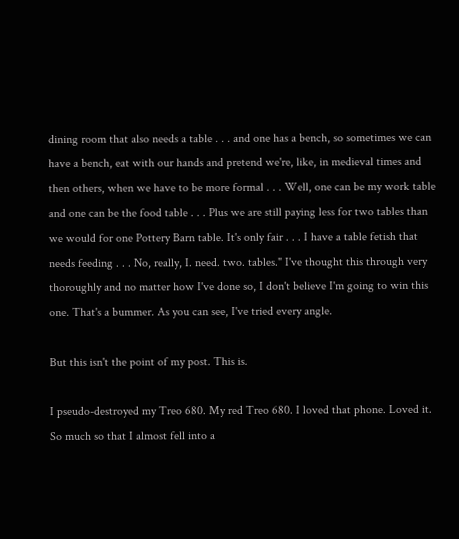dining room that also needs a table . . . and one has a bench, so sometimes we can have a bench, eat with our hands and pretend we're, like, in medieval times and then others, when we have to be more formal . . . Well, one can be my work table and one can be the food table . . . Plus we are still paying less for two tables than we would for one Pottery Barn table. It's only fair . . . I have a table fetish that needs feeding . . . No, really, I. need. two. tables." I've thought this through very thoroughly and no matter how I've done so, I don't believe I'm going to win this one. That's a bummer. As you can see, I've tried every angle.

But this isn't the point of my post. This is.

I pseudo-destroyed my Treo 680. My red Treo 680. I loved that phone. Loved it. So much so that I almost fell into a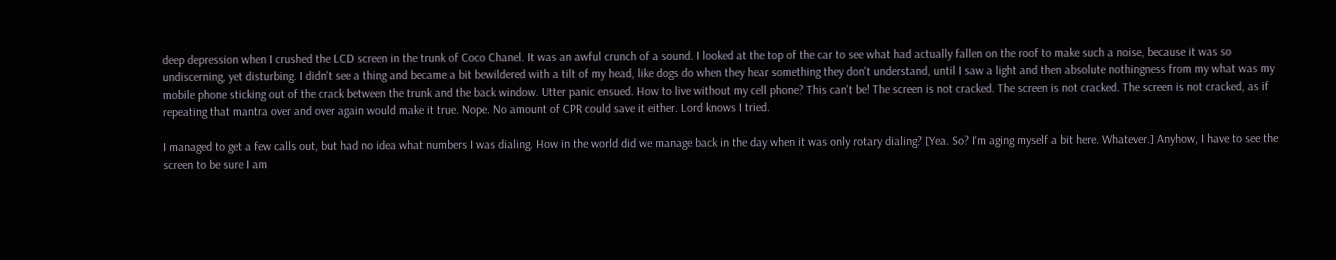deep depression when I crushed the LCD screen in the trunk of Coco Chanel. It was an awful crunch of a sound. I looked at the top of the car to see what had actually fallen on the roof to make such a noise, because it was so undiscerning, yet disturbing. I didn't see a thing and became a bit bewildered with a tilt of my head, like dogs do when they hear something they don't understand, until I saw a light and then absolute nothingness from my what was my mobile phone sticking out of the crack between the trunk and the back window. Utter panic ensued. How to live without my cell phone? This can't be! The screen is not cracked. The screen is not cracked. The screen is not cracked, as if repeating that mantra over and over again would make it true. Nope. No amount of CPR could save it either. Lord knows I tried.

I managed to get a few calls out, but had no idea what numbers I was dialing. How in the world did we manage back in the day when it was only rotary dialing? [Yea. So? I'm aging myself a bit here. Whatever.] Anyhow, I have to see the screen to be sure I am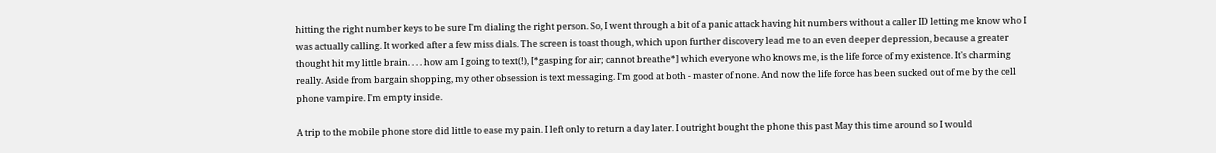hitting the right number keys to be sure I'm dialing the right person. So, I went through a bit of a panic attack having hit numbers without a caller ID letting me know who I was actually calling. It worked after a few miss dials. The screen is toast though, which upon further discovery lead me to an even deeper depression, because a greater thought hit my little brain. . . . how am I going to text(!), [*gasping for air; cannot breathe*] which everyone who knows me, is the life force of my existence. It's charming really. Aside from bargain shopping, my other obsession is text messaging. I'm good at both - master of none. And now the life force has been sucked out of me by the cell phone vampire. I'm empty inside.

A trip to the mobile phone store did little to ease my pain. I left only to return a day later. I outright bought the phone this past May this time around so I would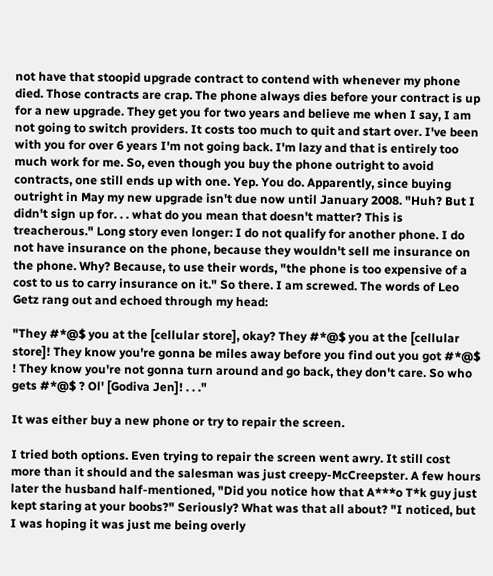not have that stoopid upgrade contract to contend with whenever my phone died. Those contracts are crap. The phone always dies before your contract is up for a new upgrade. They get you for two years and believe me when I say, I am not going to switch providers. It costs too much to quit and start over. I've been with you for over 6 years I'm not going back. I'm lazy and that is entirely too much work for me. So, even though you buy the phone outright to avoid contracts, one still ends up with one. Yep. You do. Apparently, since buying outright in May my new upgrade isn't due now until January 2008. "Huh? But I didn't sign up for. . . what do you mean that doesn't matter? This is treacherous." Long story even longer: I do not qualify for another phone. I do not have insurance on the phone, because they wouldn't sell me insurance on the phone. Why? Because, to use their words, "the phone is too expensive of a cost to us to carry insurance on it." So there. I am screwed. The words of Leo Getz rang out and echoed through my head:

"They #*@$ you at the [cellular store], okay? They #*@$ you at the [cellular store]! They know you're gonna be miles away before you find out you got #*@$ ! They know you're not gonna turn around and go back, they don't care. So who gets #*@$ ? Ol' [Godiva Jen]! . . ."

It was either buy a new phone or try to repair the screen.

I tried both options. Even trying to repair the screen went awry. It still cost more than it should and the salesman was just creepy-McCreepster. A few hours later the husband half-mentioned, "Did you notice how that A***o T*k guy just kept staring at your boobs?" Seriously? What was that all about? "I noticed, but I was hoping it was just me being overly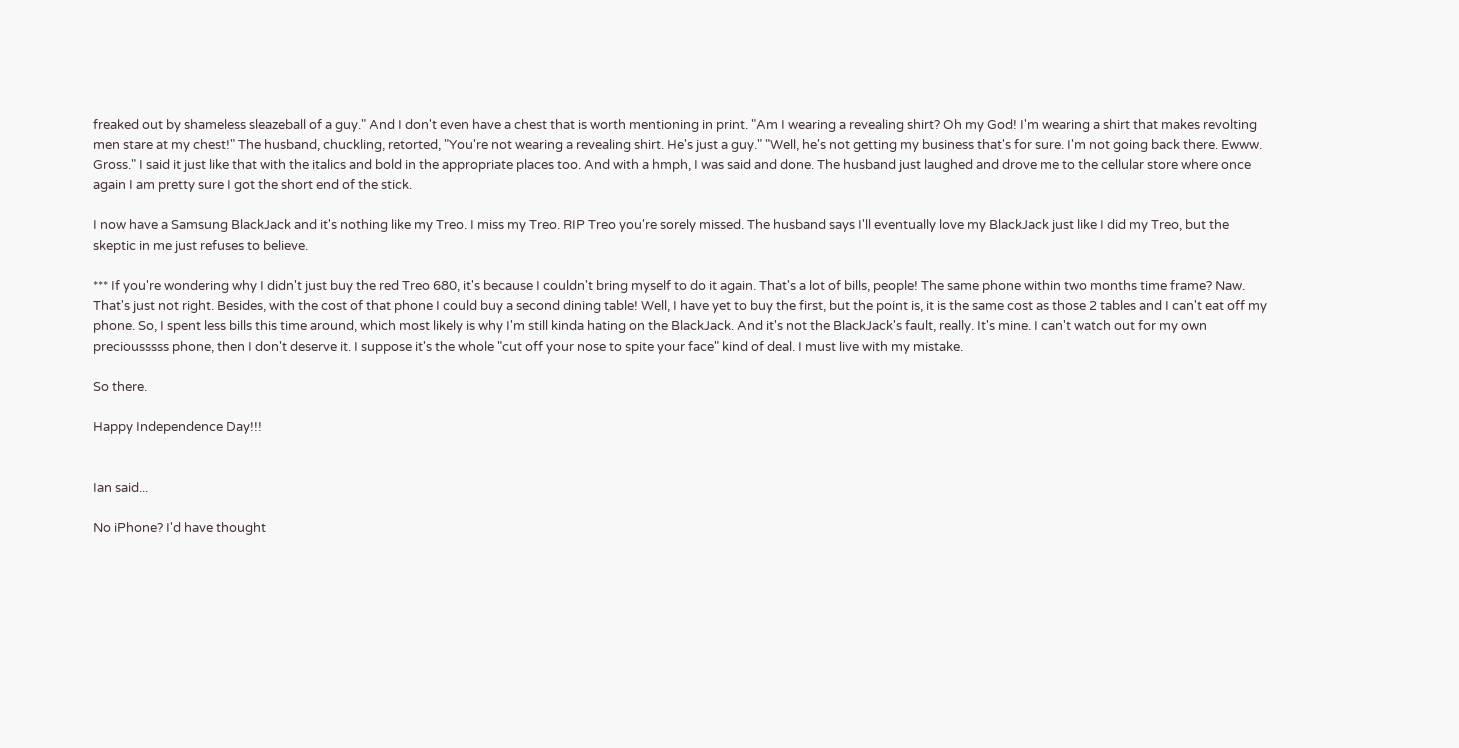freaked out by shameless sleazeball of a guy." And I don't even have a chest that is worth mentioning in print. "Am I wearing a revealing shirt? Oh my God! I'm wearing a shirt that makes revolting men stare at my chest!" The husband, chuckling, retorted, "You're not wearing a revealing shirt. He's just a guy." "Well, he's not getting my business that's for sure. I'm not going back there. Ewww. Gross." I said it just like that with the italics and bold in the appropriate places too. And with a hmph, I was said and done. The husband just laughed and drove me to the cellular store where once again I am pretty sure I got the short end of the stick.

I now have a Samsung BlackJack and it's nothing like my Treo. I miss my Treo. RIP Treo you're sorely missed. The husband says I'll eventually love my BlackJack just like I did my Treo, but the skeptic in me just refuses to believe.

*** If you're wondering why I didn't just buy the red Treo 680, it's because I couldn't bring myself to do it again. That's a lot of bills, people! The same phone within two months time frame? Naw. That's just not right. Besides, with the cost of that phone I could buy a second dining table! Well, I have yet to buy the first, but the point is, it is the same cost as those 2 tables and I can't eat off my phone. So, I spent less bills this time around, which most likely is why I'm still kinda hating on the BlackJack. And it's not the BlackJack's fault, really. It's mine. I can't watch out for my own preciousssss phone, then I don't deserve it. I suppose it's the whole "cut off your nose to spite your face" kind of deal. I must live with my mistake.

So there.

Happy Independence Day!!!


Ian said...

No iPhone? I'd have thought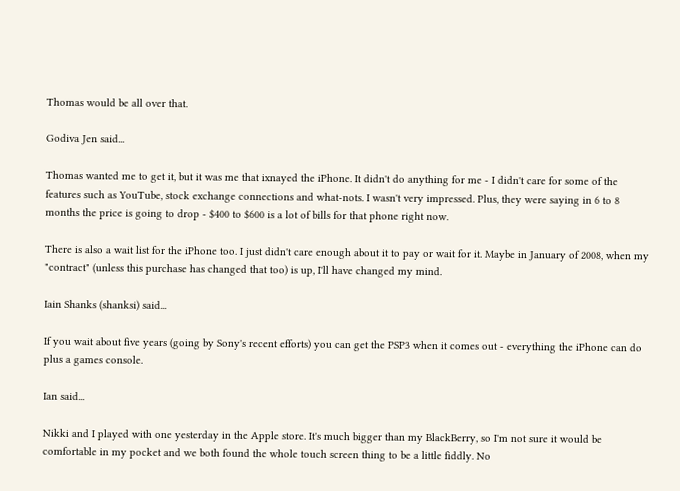Thomas would be all over that.

Godiva Jen said...

Thomas wanted me to get it, but it was me that ixnayed the iPhone. It didn't do anything for me - I didn't care for some of the features such as YouTube, stock exchange connections and what-nots. I wasn't very impressed. Plus, they were saying in 6 to 8 months the price is going to drop - $400 to $600 is a lot of bills for that phone right now.

There is also a wait list for the iPhone too. I just didn't care enough about it to pay or wait for it. Maybe in January of 2008, when my "contract" (unless this purchase has changed that too) is up, I'll have changed my mind.

Iain Shanks (shanksi) said...

If you wait about five years (going by Sony's recent efforts) you can get the PSP3 when it comes out - everything the iPhone can do plus a games console.

Ian said...

Nikki and I played with one yesterday in the Apple store. It's much bigger than my BlackBerry, so I'm not sure it would be comfortable in my pocket and we both found the whole touch screen thing to be a little fiddly. No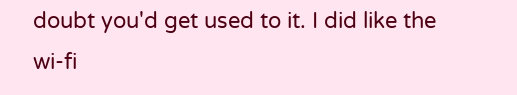doubt you'd get used to it. I did like the wi-fi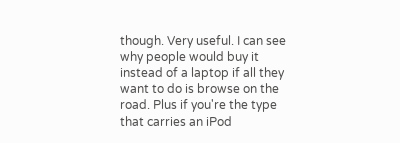though. Very useful. I can see why people would buy it instead of a laptop if all they want to do is browse on the road. Plus if you're the type that carries an iPod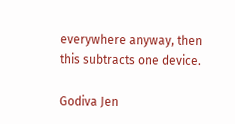everywhere anyway, then this subtracts one device.

Godiva Jen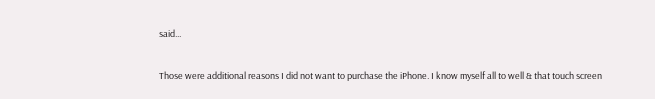said...

Those were additional reasons I did not want to purchase the iPhone. I know myself all to well & that touch screen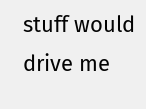stuff would drive me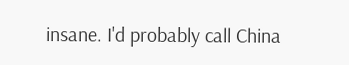insane. I'd probably call China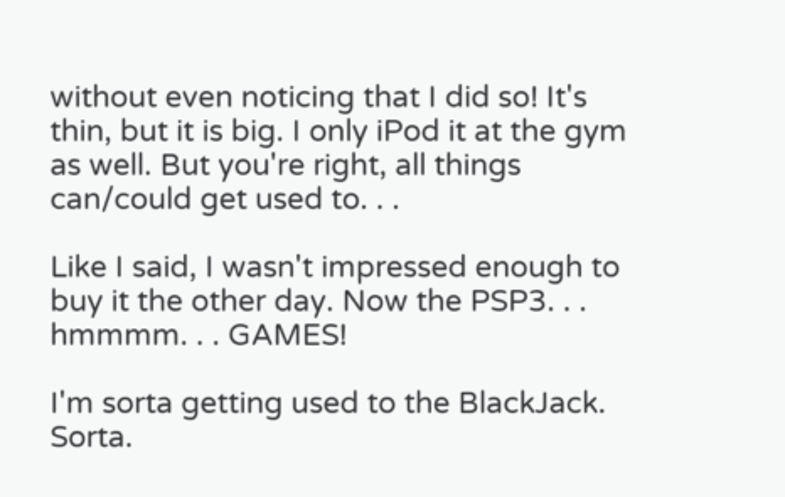without even noticing that I did so! It's thin, but it is big. I only iPod it at the gym as well. But you're right, all things can/could get used to. . .

Like I said, I wasn't impressed enough to buy it the other day. Now the PSP3. . . hmmmm. . . GAMES!

I'm sorta getting used to the BlackJack. Sorta.